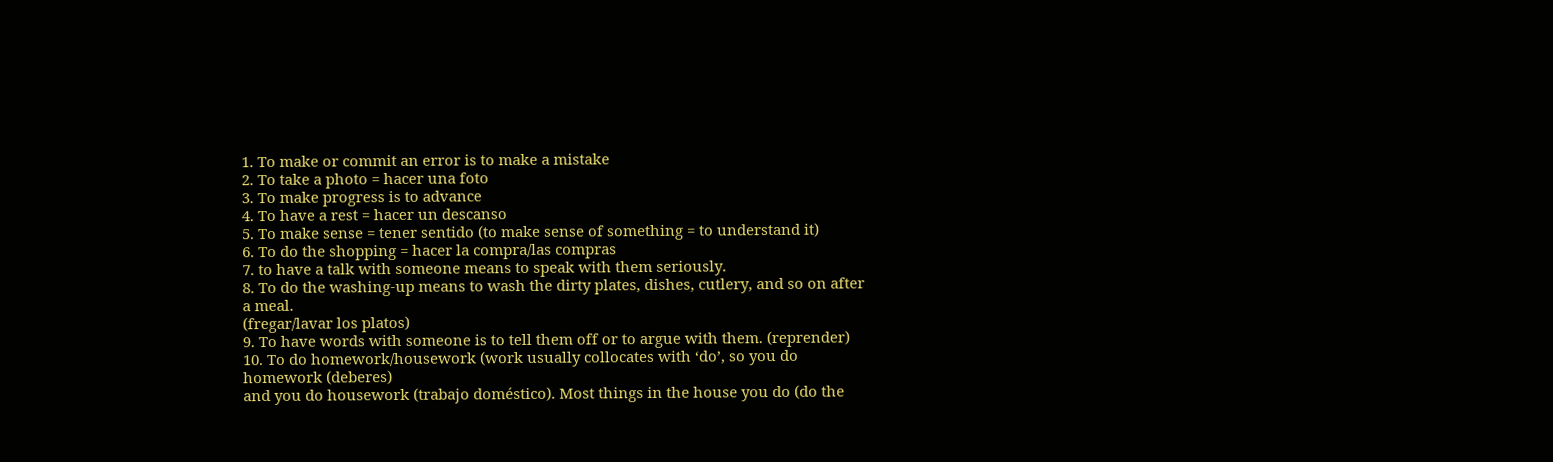1. To make or commit an error is to make a mistake
2. To take a photo = hacer una foto
3. To make progress is to advance
4. To have a rest = hacer un descanso
5. To make sense = tener sentido (to make sense of something = to understand it)
6. To do the shopping = hacer la compra/las compras
7. to have a talk with someone means to speak with them seriously.
8. To do the washing-up means to wash the dirty plates, dishes, cutlery, and so on after a meal.
(fregar/lavar los platos)
9. To have words with someone is to tell them off or to argue with them. (reprender)
10. To do homework/housework (work usually collocates with ‘do’, so you do homework (deberes)
and you do housework (trabajo doméstico). Most things in the house you do (do the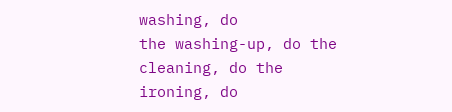washing, do
the washing-up, do the cleaning, do the ironing, do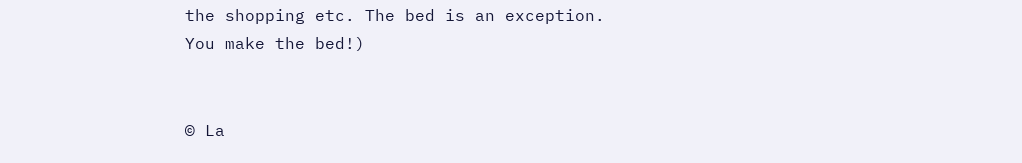the shopping etc. The bed is an exception.
You make the bed!)


© La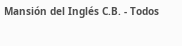Mansión del Inglés C.B. - Todos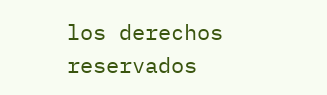los derechos reservados